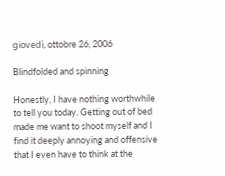giovedì, ottobre 26, 2006

Blindfolded and spinning

Honestly, I have nothing worthwhile to tell you today. Getting out of bed made me want to shoot myself and I find it deeply annoying and offensive that I even have to think at the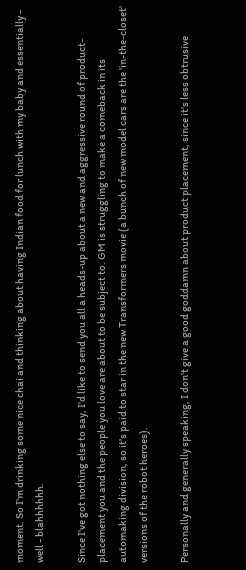moment. So I'm drinking some nice chai and thinking about having Indian food for lunch with my baby and essentially - well - blahhhhhh.

Since I've got nothing else to say, I'd like to send you all a heads-up about a new and aggressive round of product-placement you and the people you love are about to be subject to. GM is struggling to make a comeback in its automaking division, so it's paid to star in the new Transformers movie (a bunch of new model cars are the 'in-the-closet' versions of the robot heroes).

Personally and generally speaking, I don't give a good goddamn about product placement, since it's less obtrusive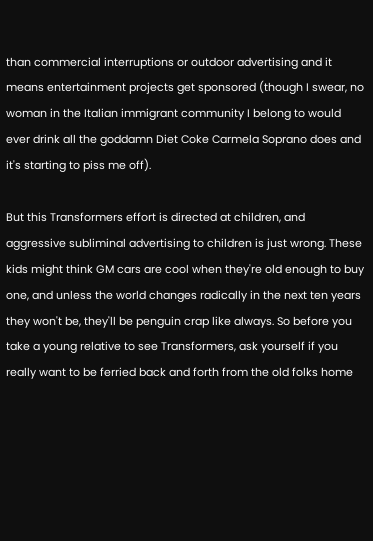than commercial interruptions or outdoor advertising and it means entertainment projects get sponsored (though I swear, no woman in the Italian immigrant community I belong to would ever drink all the goddamn Diet Coke Carmela Soprano does and it's starting to piss me off).

But this Transformers effort is directed at children, and aggressive subliminal advertising to children is just wrong. These kids might think GM cars are cool when they're old enough to buy one, and unless the world changes radically in the next ten years they won't be, they'll be penguin crap like always. So before you take a young relative to see Transformers, ask yourself if you really want to be ferried back and forth from the old folks home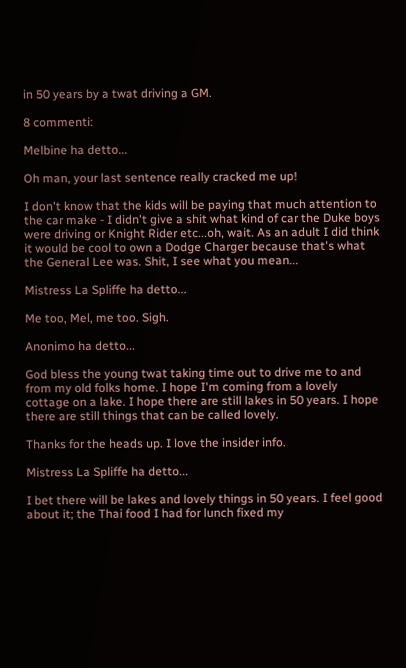in 50 years by a twat driving a GM.

8 commenti:

Melbine ha detto...

Oh man, your last sentence really cracked me up!

I don't know that the kids will be paying that much attention to the car make - I didn't give a shit what kind of car the Duke boys were driving or Knight Rider etc...oh, wait. As an adult I did think it would be cool to own a Dodge Charger because that's what the General Lee was. Shit, I see what you mean...

Mistress La Spliffe ha detto...

Me too, Mel, me too. Sigh.

Anonimo ha detto...

God bless the young twat taking time out to drive me to and from my old folks home. I hope I'm coming from a lovely cottage on a lake. I hope there are still lakes in 50 years. I hope there are still things that can be called lovely.

Thanks for the heads up. I love the insider info.

Mistress La Spliffe ha detto...

I bet there will be lakes and lovely things in 50 years. I feel good about it; the Thai food I had for lunch fixed my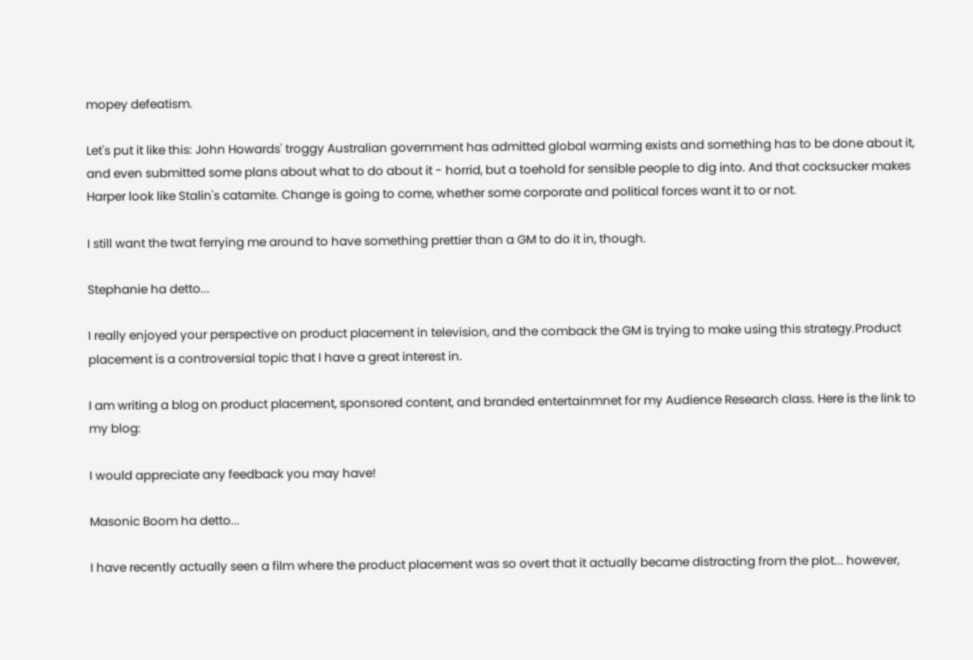mopey defeatism.

Let's put it like this: John Howards' troggy Australian government has admitted global warming exists and something has to be done about it, and even submitted some plans about what to do about it - horrid, but a toehold for sensible people to dig into. And that cocksucker makes Harper look like Stalin's catamite. Change is going to come, whether some corporate and political forces want it to or not.

I still want the twat ferrying me around to have something prettier than a GM to do it in, though.

Stephanie ha detto...

I really enjoyed your perspective on product placement in television, and the comback the GM is trying to make using this strategy.Product placement is a controversial topic that I have a great interest in.

I am writing a blog on product placement, sponsored content, and branded entertainmnet for my Audience Research class. Here is the link to my blog:

I would appreciate any feedback you may have!

Masonic Boom ha detto...

I have recently actually seen a film where the product placement was so overt that it actually became distracting from the plot... however,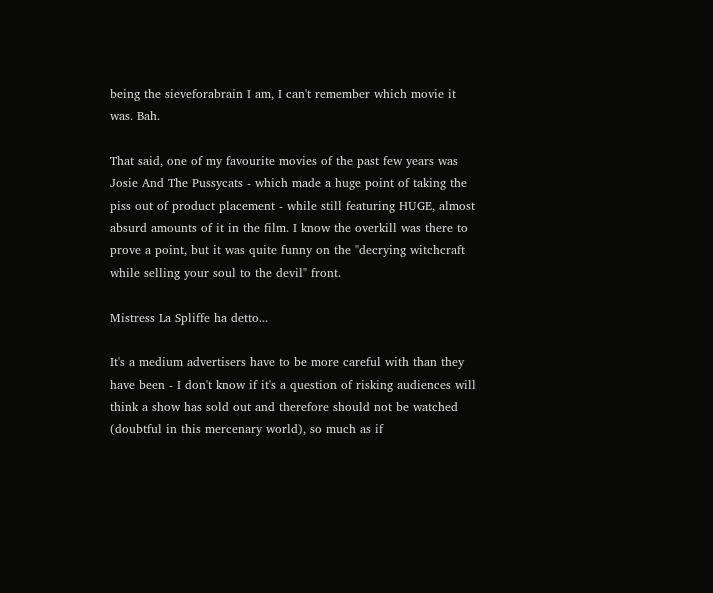being the sieveforabrain I am, I can't remember which movie it was. Bah.

That said, one of my favourite movies of the past few years was Josie And The Pussycats - which made a huge point of taking the piss out of product placement - while still featuring HUGE, almost absurd amounts of it in the film. I know the overkill was there to prove a point, but it was quite funny on the "decrying witchcraft while selling your soul to the devil" front.

Mistress La Spliffe ha detto...

It's a medium advertisers have to be more careful with than they have been - I don't know if it's a question of risking audiences will think a show has sold out and therefore should not be watched (doubtful in this mercenary world), so much as if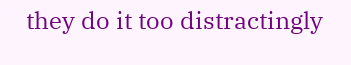they do it too distractingly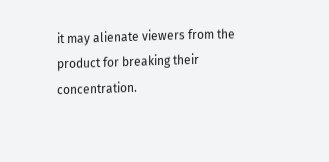it may alienate viewers from the product for breaking their concentration.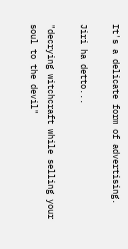It's a delicate form of advertising.

Jiri ha detto...

"decrying witchcraft while selling your soul to the devil"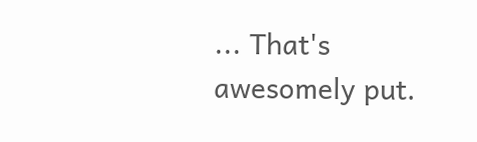... That's awesomely put.